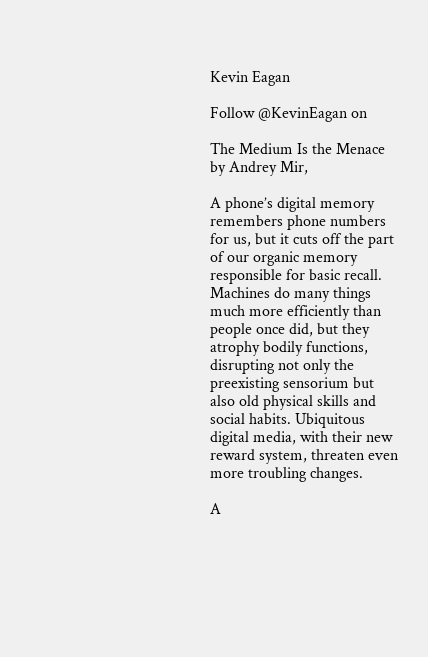Kevin Eagan

Follow @KevinEagan on

The Medium Is the Menace by Andrey Mir,

A phone’s digital memory remembers phone numbers for us, but it cuts off the part of our organic memory responsible for basic recall. Machines do many things much more efficiently than people once did, but they atrophy bodily functions, disrupting not only the preexisting sensorium but also old physical skills and social habits. Ubiquitous digital media, with their new reward system, threaten even more troubling changes.

A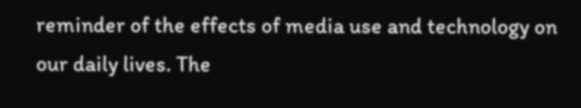reminder of the effects of media use and technology on our daily lives. The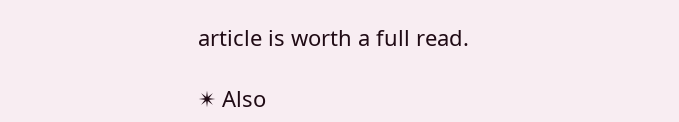article is worth a full read.

✴ Also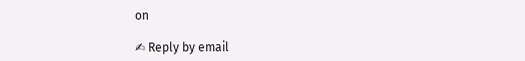on

✍ Reply by email